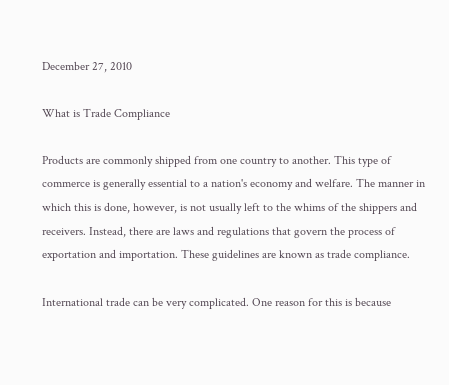December 27, 2010

What is Trade Compliance

Products are commonly shipped from one country to another. This type of commerce is generally essential to a nation's economy and welfare. The manner in which this is done, however, is not usually left to the whims of the shippers and receivers. Instead, there are laws and regulations that govern the process of exportation and importation. These guidelines are known as trade compliance.

International trade can be very complicated. One reason for this is because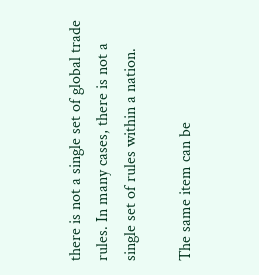there is not a single set of global trade rules. In many cases, there is not a single set of rules within a nation.

The same item can be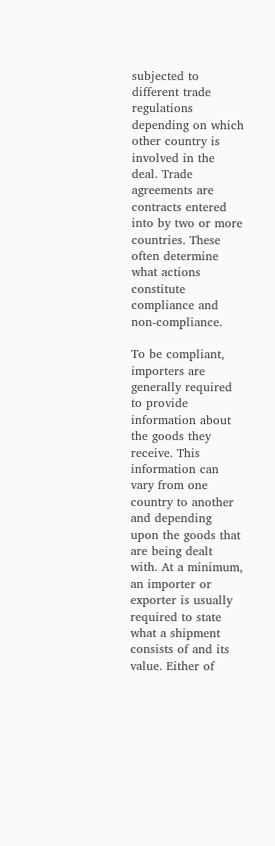subjected to different trade regulations depending on which other country is involved in the deal. Trade agreements are contracts entered into by two or more countries. These often determine what actions constitute compliance and non-compliance.

To be compliant, importers are generally required to provide information about the goods they receive. This information can vary from one country to another and depending upon the goods that are being dealt with. At a minimum, an importer or exporter is usually required to state what a shipment consists of and its value. Either of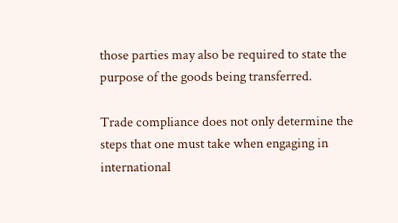those parties may also be required to state the purpose of the goods being transferred.

Trade compliance does not only determine the steps that one must take when engaging in international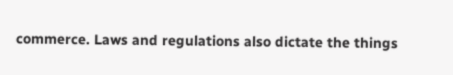commerce. Laws and regulations also dictate the things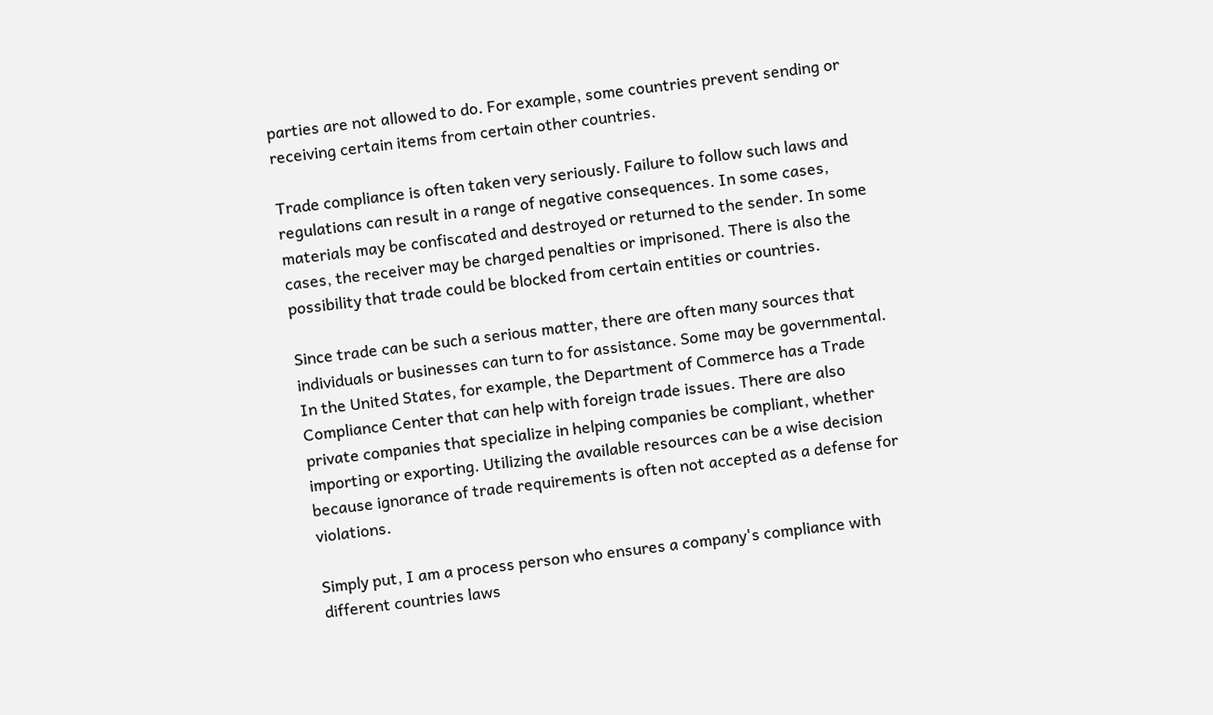parties are not allowed to do. For example, some countries prevent sending or receiving certain items from certain other countries.

Trade compliance is often taken very seriously. Failure to follow such laws and regulations can result in a range of negative consequences. In some cases, materials may be confiscated and destroyed or returned to the sender. In some cases, the receiver may be charged penalties or imprisoned. There is also the possibility that trade could be blocked from certain entities or countries.

Since trade can be such a serious matter, there are often many sources that individuals or businesses can turn to for assistance. Some may be governmental. In the United States, for example, the Department of Commerce has a Trade Compliance Center that can help with foreign trade issues. There are also private companies that specialize in helping companies be compliant, whether importing or exporting. Utilizing the available resources can be a wise decision because ignorance of trade requirements is often not accepted as a defense for violations.

Simply put, I am a process person who ensures a company's compliance with different countries laws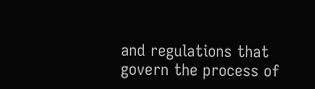and regulations that govern the process of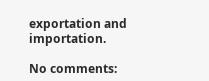exportation and importation.

No comments: